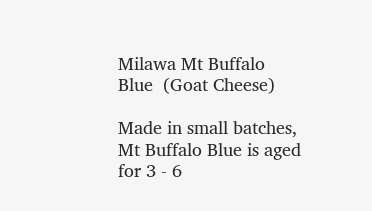Milawa Mt Buffalo Blue  (Goat Cheese)

Made in small batches, Mt Buffalo Blue is aged for 3 - 6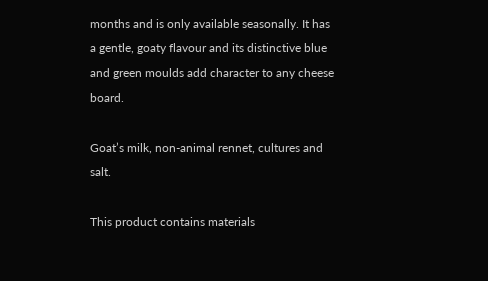months and is only available seasonally. It has a gentle, goaty flavour and its distinctive blue and green moulds add character to any cheese board.

Goat’s milk, non-animal rennet, cultures and salt.

This product contains materials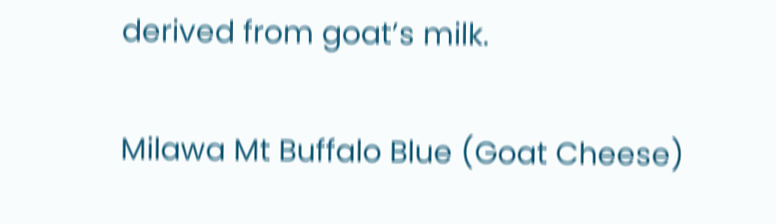derived from goat’s milk.

Milawa Mt Buffalo Blue (Goat Cheese)